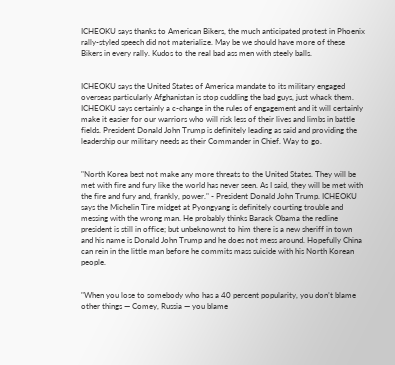ICHEOKU says thanks to American Bikers, the much anticipated protest in Phoenix rally-styled speech did not materialize. May be we should have more of these Bikers in every rally. Kudos to the real bad ass men with steely balls.


ICHEOKU says the United States of America mandate to its military engaged overseas particularly Afghanistan is stop cuddling the bad guys, just whack them. ICHEOKU says certainly a c-change in the rules of engagement and it will certainly make it easier for our warriors who will risk less of their lives and limbs in battle fields. President Donald John Trump is definitely leading as said and providing the leadership our military needs as their Commander in Chief. Way to go.


"North Korea best not make any more threats to the United States. They will be met with fire and fury like the world has never seen. As I said, they will be met with the fire and fury and, frankly, power." - President Donald John Trump. ICHEOKU says the Michelin Tire midget at Pyongyang is definitely courting trouble and messing with the wrong man. He probably thinks Barack Obama the redline president is still in office; but unbeknownst to him there is a new sheriff in town and his name is Donald John Trump and he does not mess around. Hopefully China can rein in the little man before he commits mass suicide with his North Korean people.


"When you lose to somebody who has a 40 percent popularity, you don’t blame other things — Comey, Russia — you blame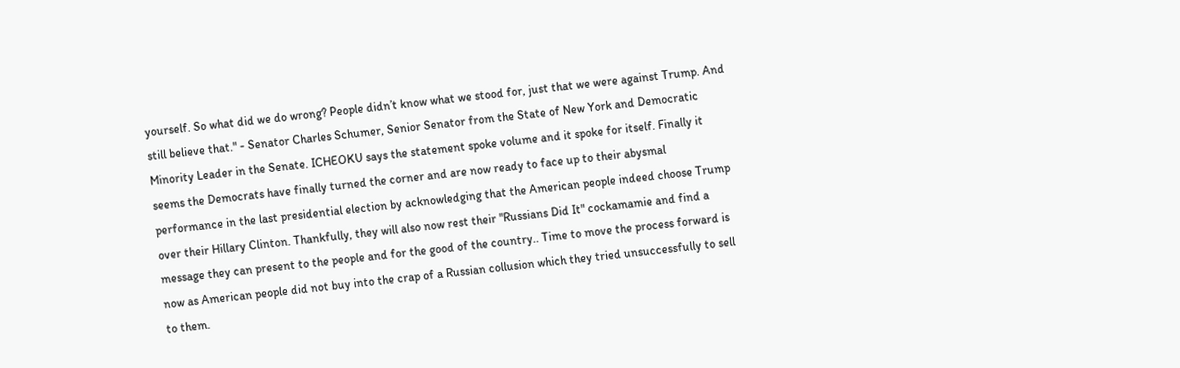yourself. So what did we do wrong? People didn’t know what we stood for, just that we were against Trump. And still believe that." - Senator Charles Schumer, Senior Senator from the State of New York and Democratic Minority Leader in the Senate. ICHEOKU says the statement spoke volume and it spoke for itself. Finally it seems the Democrats have finally turned the corner and are now ready to face up to their abysmal performance in the last presidential election by acknowledging that the American people indeed choose Trump over their Hillary Clinton. Thankfully, they will also now rest their "Russians Did It" cockamamie and find a message they can present to the people and for the good of the country.. Time to move the process forward is now as American people did not buy into the crap of a Russian collusion which they tried unsuccessfully to sell to them.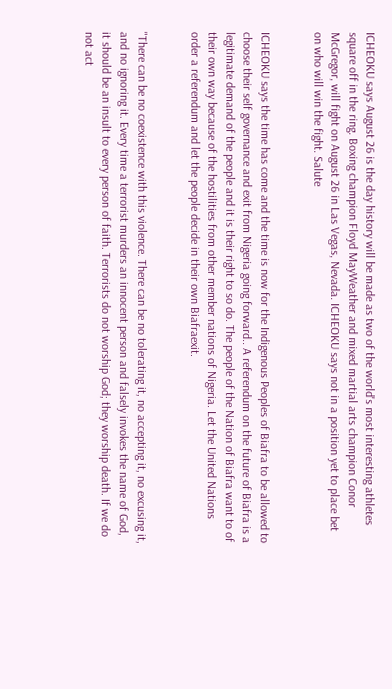ICHEOKU says August 26 is the day history will be made as two of the world's most interesting athletes square off in the ring. Boxing champion Floyd MayWeather and mixed martial arts champion Conor McGregor, will fight on August 26 in Las Vegas, Nevada. ICHEOKU says not in a position yet to place bet on who will win the fight. Salute


ICHEOKU says the time has come and the time is now for the Indigenous Peoples of Biafra to be allowed to choose their self governance and exit from Nigeria going forward.. A referendum on the future of Biafra is a legitimate demand of the people and it is their right to so do. The people of the Nation of Biafra want to of their own way because of the hostilities from other member nations of Nigeria. Let the United Nations order a referendum and let the people decide in their own Biafraexit.


"There can be no coexistence with this violence. There can be no tolerating it, no accepting it, no excusing it, and no ignoring it. Every time a terrorist murders an innocent person and falsely invokes the name of God, it should be an insult to every person of faith. Terrorists do not worship God; they worship death. If we do not act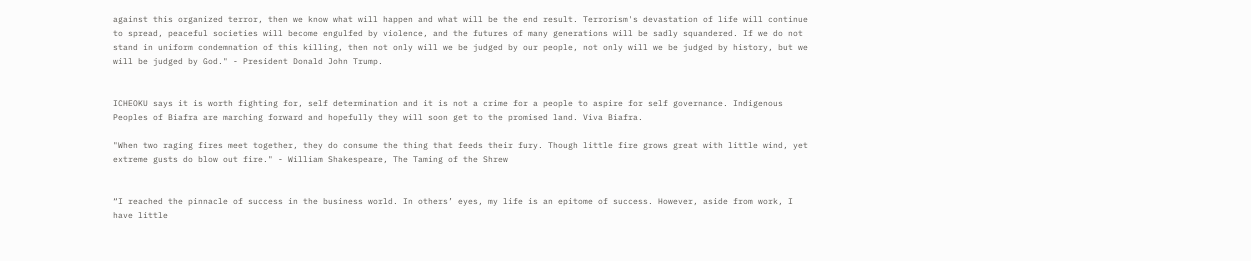against this organized terror, then we know what will happen and what will be the end result. Terrorism's devastation of life will continue to spread, peaceful societies will become engulfed by violence, and the futures of many generations will be sadly squandered. If we do not stand in uniform condemnation of this killing, then not only will we be judged by our people, not only will we be judged by history, but we will be judged by God." - President Donald John Trump.


ICHEOKU says it is worth fighting for, self determination and it is not a crime for a people to aspire for self governance. Indigenous Peoples of Biafra are marching forward and hopefully they will soon get to the promised land. Viva Biafra.

"When two raging fires meet together, they do consume the thing that feeds their fury. Though little fire grows great with little wind, yet extreme gusts do blow out fire." - William Shakespeare, The Taming of the Shrew


“I reached the pinnacle of success in the business world. In others’ eyes, my life is an epitome of success. However, aside from work, I have little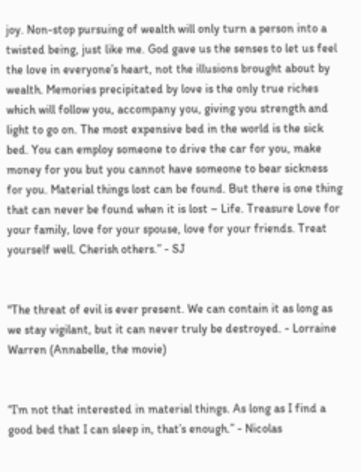joy. Non-stop pursuing of wealth will only turn a person into a twisted being, just like me. God gave us the senses to let us feel the love in everyone’s heart, not the illusions brought about by wealth. Memories precipitated by love is the only true riches which will follow you, accompany you, giving you strength and light to go on. The most expensive bed in the world is the sick bed. You can employ someone to drive the car for you, make money for you but you cannot have someone to bear sickness for you. Material things lost can be found. But there is one thing that can never be found when it is lost – Life. Treasure Love for your family, love for your spouse, love for your friends. Treat yourself well. Cherish others.” - SJ


"The threat of evil is ever present. We can contain it as long as we stay vigilant, but it can never truly be destroyed. - Lorraine Warren (Annabelle, the movie)


“I’m not that interested in material things. As long as I find a good bed that I can sleep in, that’s enough.” - Nicolas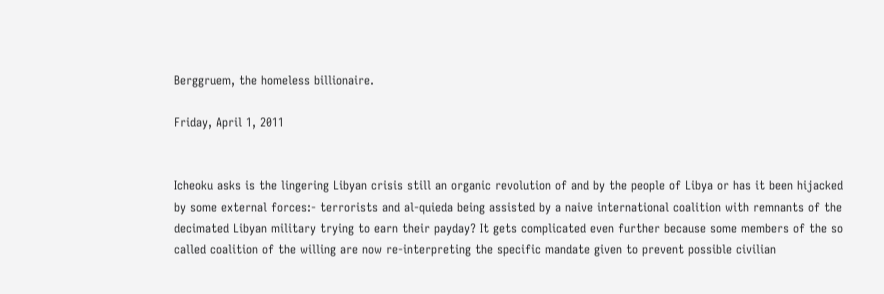Berggruem, the homeless billionaire.

Friday, April 1, 2011


Icheoku asks is the lingering Libyan crisis still an organic revolution of and by the people of Libya or has it been hijacked by some external forces:- terrorists and al-quieda being assisted by a naive international coalition with remnants of the decimated Libyan military trying to earn their payday? It gets complicated even further because some members of the so called coalition of the willing are now re-interpreting the specific mandate given to prevent possible civilian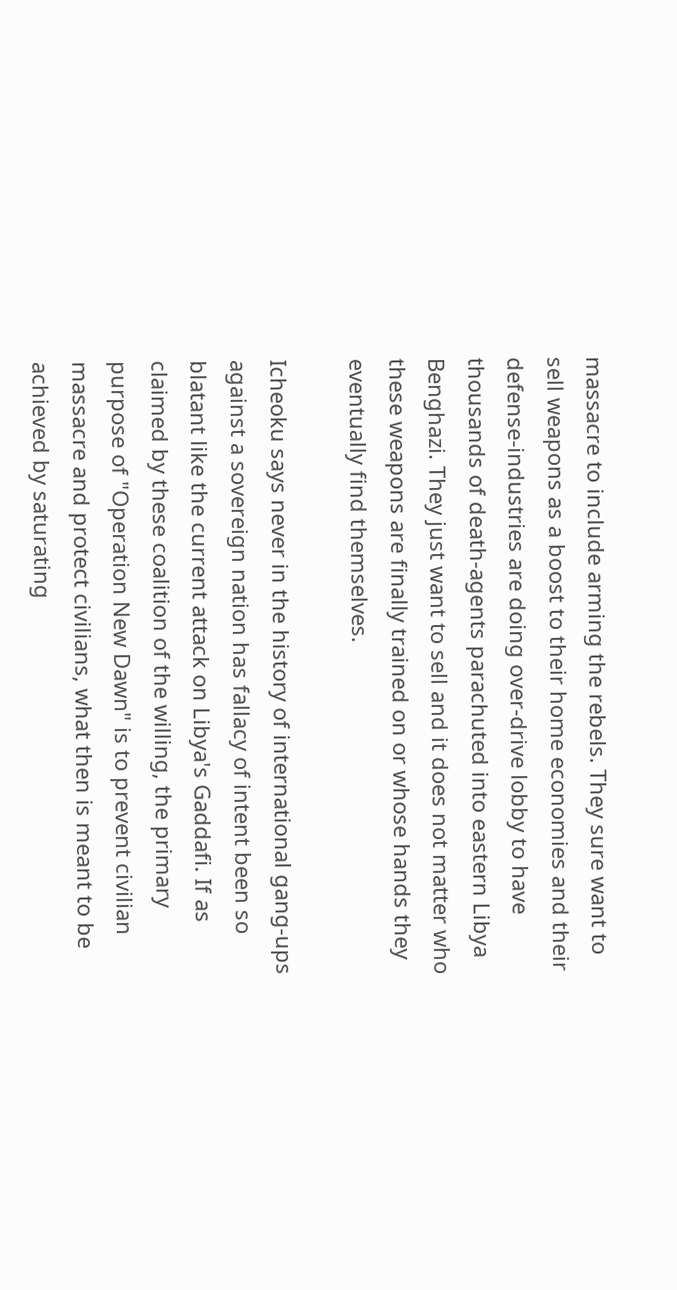massacre to include arming the rebels. They sure want to sell weapons as a boost to their home economies and their defense-industries are doing over-drive lobby to have thousands of death-agents parachuted into eastern Libya Benghazi. They just want to sell and it does not matter who these weapons are finally trained on or whose hands they eventually find themselves.

Icheoku says never in the history of international gang-ups against a sovereign nation has fallacy of intent been so blatant like the current attack on Libya's Gaddafi. If as claimed by these coalition of the willing, the primary purpose of "Operation New Dawn" is to prevent civilian massacre and protect civilians, what then is meant to be achieved by saturating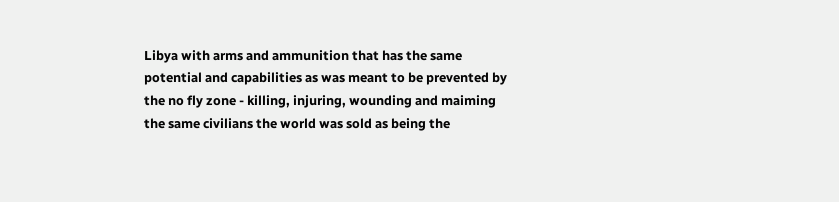Libya with arms and ammunition that has the same potential and capabilities as was meant to be prevented by the no fly zone - killing, injuring, wounding and maiming the same civilians the world was sold as being the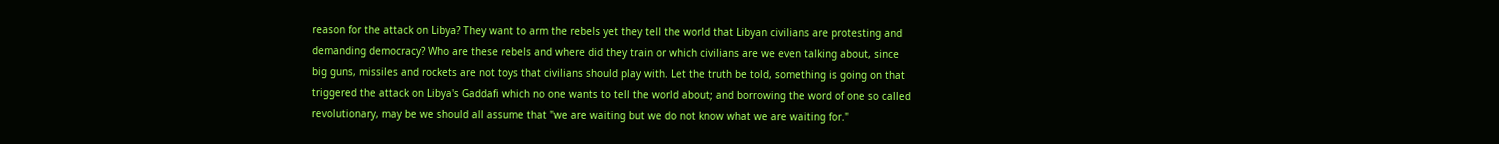reason for the attack on Libya? They want to arm the rebels yet they tell the world that Libyan civilians are protesting and demanding democracy? Who are these rebels and where did they train or which civilians are we even talking about, since big guns, missiles and rockets are not toys that civilians should play with. Let the truth be told, something is going on that triggered the attack on Libya's Gaddafi which no one wants to tell the world about; and borrowing the word of one so called revolutionary, may be we should all assume that "we are waiting but we do not know what we are waiting for."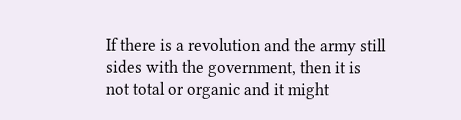If there is a revolution and the army still sides with the government, then it is not total or organic and it might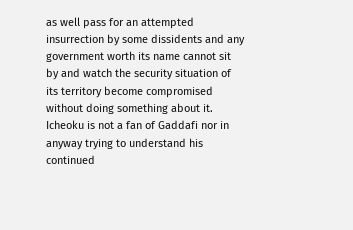as well pass for an attempted insurrection by some dissidents and any government worth its name cannot sit by and watch the security situation of its territory become compromised without doing something about it. Icheoku is not a fan of Gaddafi nor in anyway trying to understand his continued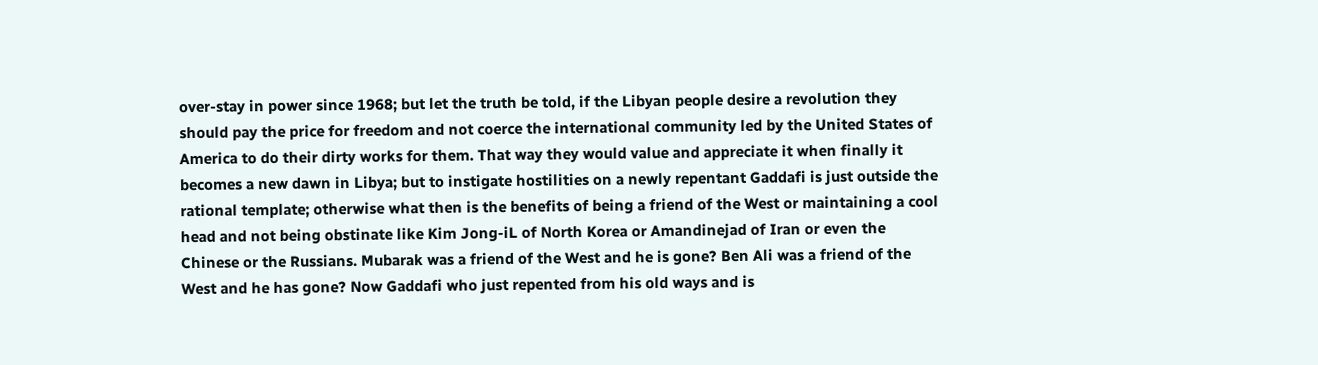over-stay in power since 1968; but let the truth be told, if the Libyan people desire a revolution they should pay the price for freedom and not coerce the international community led by the United States of America to do their dirty works for them. That way they would value and appreciate it when finally it becomes a new dawn in Libya; but to instigate hostilities on a newly repentant Gaddafi is just outside the rational template; otherwise what then is the benefits of being a friend of the West or maintaining a cool head and not being obstinate like Kim Jong-iL of North Korea or Amandinejad of Iran or even the Chinese or the Russians. Mubarak was a friend of the West and he is gone? Ben Ali was a friend of the West and he has gone? Now Gaddafi who just repented from his old ways and is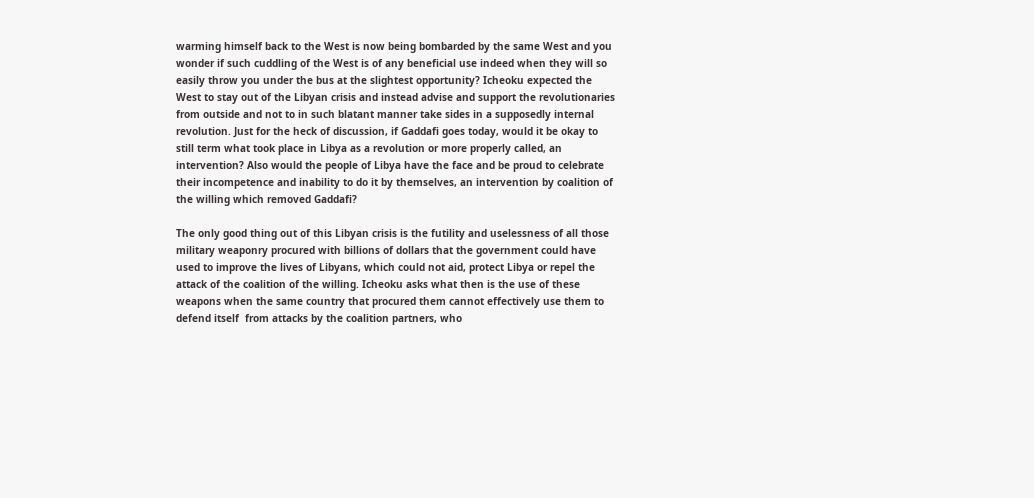warming himself back to the West is now being bombarded by the same West and you wonder if such cuddling of the West is of any beneficial use indeed when they will so easily throw you under the bus at the slightest opportunity? Icheoku expected the West to stay out of the Libyan crisis and instead advise and support the revolutionaries from outside and not to in such blatant manner take sides in a supposedly internal revolution. Just for the heck of discussion, if Gaddafi goes today, would it be okay to still term what took place in Libya as a revolution or more properly called, an intervention? Also would the people of Libya have the face and be proud to celebrate their incompetence and inability to do it by themselves, an intervention by coalition of the willing which removed Gaddafi?

The only good thing out of this Libyan crisis is the futility and uselessness of all those military weaponry procured with billions of dollars that the government could have used to improve the lives of Libyans, which could not aid, protect Libya or repel the attack of the coalition of the willing. Icheoku asks what then is the use of these weapons when the same country that procured them cannot effectively use them to defend itself  from attacks by the coalition partners, who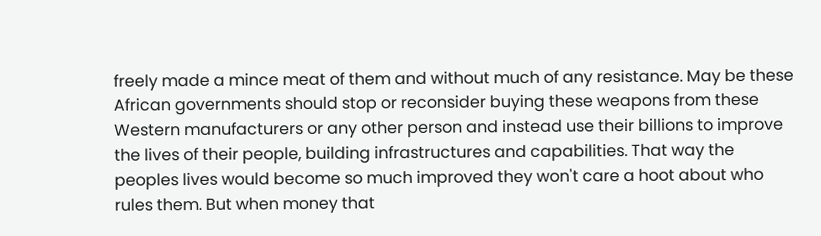freely made a mince meat of them and without much of any resistance. May be these African governments should stop or reconsider buying these weapons from these Western manufacturers or any other person and instead use their billions to improve the lives of their people, building infrastructures and capabilities. That way the peoples lives would become so much improved they won't care a hoot about who rules them. But when money that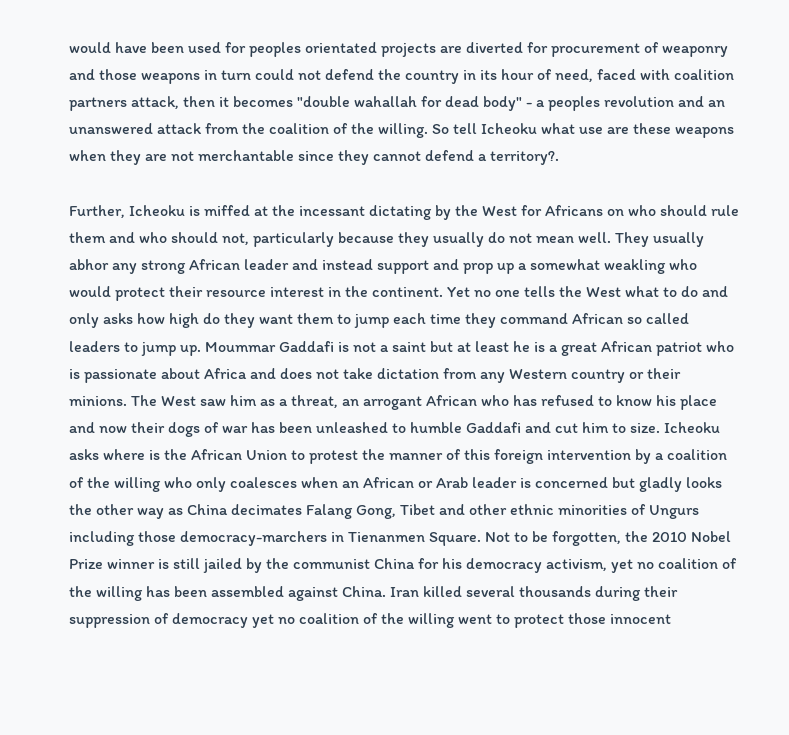would have been used for peoples orientated projects are diverted for procurement of weaponry and those weapons in turn could not defend the country in its hour of need, faced with coalition partners attack, then it becomes "double wahallah for dead body" - a peoples revolution and an unanswered attack from the coalition of the willing. So tell Icheoku what use are these weapons when they are not merchantable since they cannot defend a territory?.

Further, Icheoku is miffed at the incessant dictating by the West for Africans on who should rule them and who should not, particularly because they usually do not mean well. They usually abhor any strong African leader and instead support and prop up a somewhat weakling who would protect their resource interest in the continent. Yet no one tells the West what to do and only asks how high do they want them to jump each time they command African so called leaders to jump up. Moummar Gaddafi is not a saint but at least he is a great African patriot who is passionate about Africa and does not take dictation from any Western country or their minions. The West saw him as a threat, an arrogant African who has refused to know his place and now their dogs of war has been unleashed to humble Gaddafi and cut him to size. Icheoku asks where is the African Union to protest the manner of this foreign intervention by a coalition of the willing who only coalesces when an African or Arab leader is concerned but gladly looks the other way as China decimates Falang Gong, Tibet and other ethnic minorities of Ungurs including those democracy-marchers in Tienanmen Square. Not to be forgotten, the 2010 Nobel Prize winner is still jailed by the communist China for his democracy activism, yet no coalition of the willing has been assembled against China. Iran killed several thousands during their suppression of democracy yet no coalition of the willing went to protect those innocent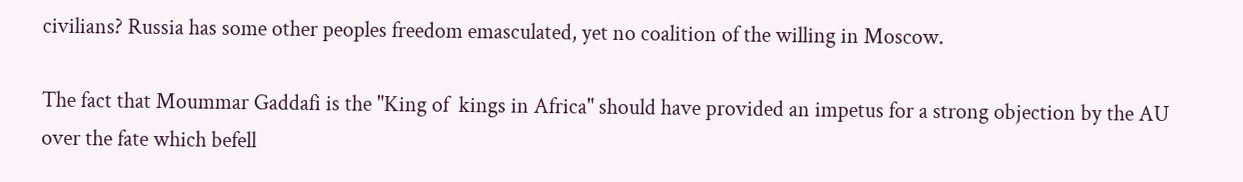civilians? Russia has some other peoples freedom emasculated, yet no coalition of the willing in Moscow.

The fact that Moummar Gaddafi is the "King of  kings in Africa" should have provided an impetus for a strong objection by the AU over the fate which befell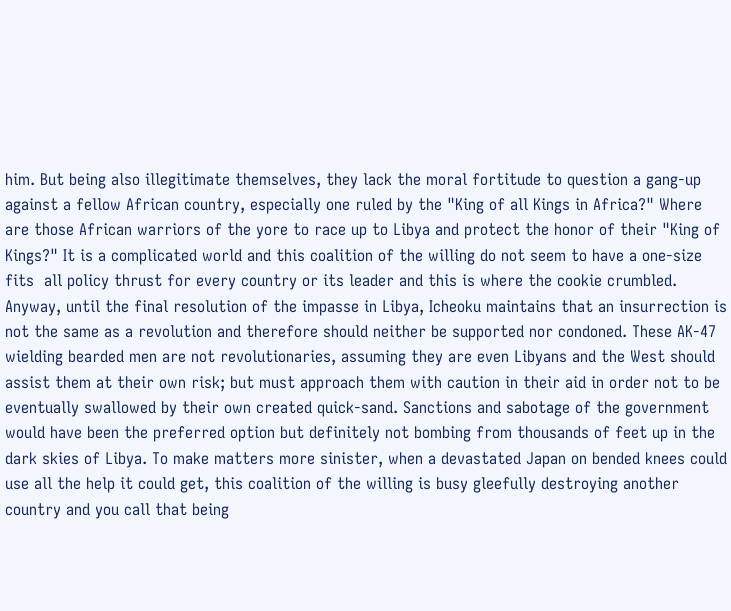him. But being also illegitimate themselves, they lack the moral fortitude to question a gang-up against a fellow African country, especially one ruled by the "King of all Kings in Africa?" Where are those African warriors of the yore to race up to Libya and protect the honor of their "King of Kings?" It is a complicated world and this coalition of the willing do not seem to have a one-size fits  all policy thrust for every country or its leader and this is where the cookie crumbled. Anyway, until the final resolution of the impasse in Libya, Icheoku maintains that an insurrection is not the same as a revolution and therefore should neither be supported nor condoned. These AK-47 wielding bearded men are not revolutionaries, assuming they are even Libyans and the West should assist them at their own risk; but must approach them with caution in their aid in order not to be eventually swallowed by their own created quick-sand. Sanctions and sabotage of the government would have been the preferred option but definitely not bombing from thousands of feet up in the dark skies of Libya. To make matters more sinister, when a devastated Japan on bended knees could use all the help it could get, this coalition of the willing is busy gleefully destroying another country and you call that being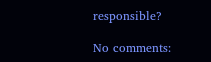responsible?

No comments: